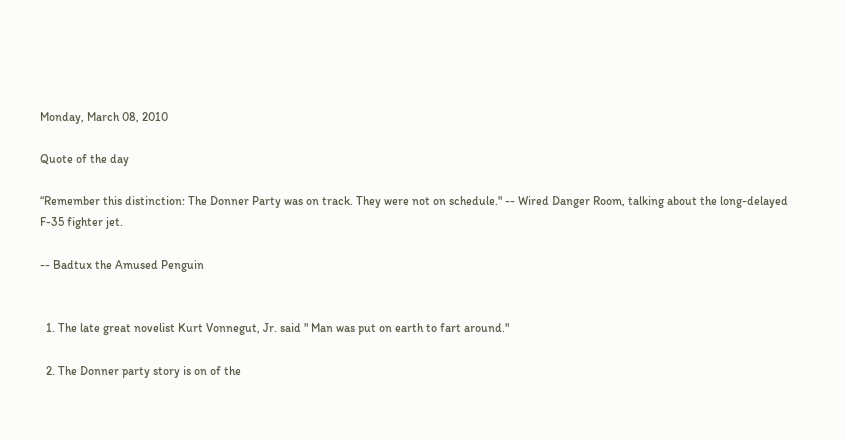Monday, March 08, 2010

Quote of the day

“Remember this distinction: The Donner Party was on track. They were not on schedule." -- Wired Danger Room, talking about the long-delayed F-35 fighter jet.

-- Badtux the Amused Penguin


  1. The late great novelist Kurt Vonnegut, Jr. said " Man was put on earth to fart around."

  2. The Donner party story is on of the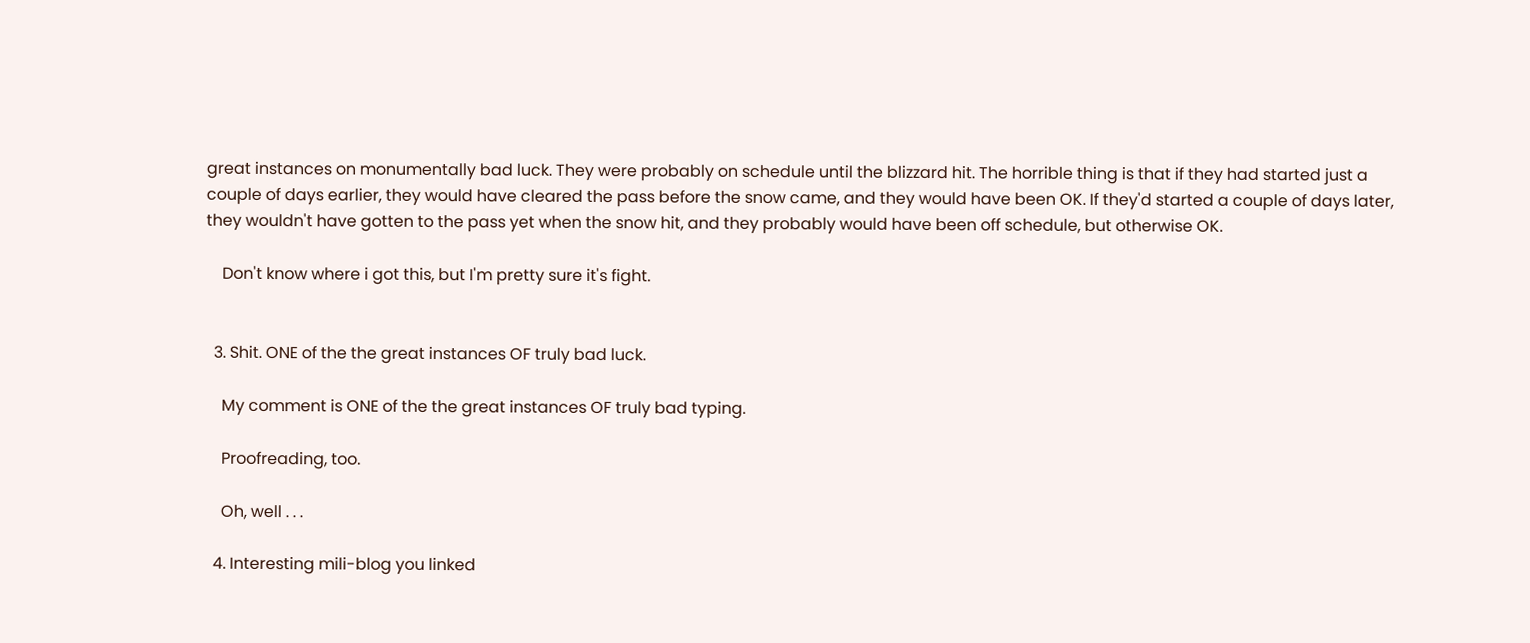great instances on monumentally bad luck. They were probably on schedule until the blizzard hit. The horrible thing is that if they had started just a couple of days earlier, they would have cleared the pass before the snow came, and they would have been OK. If they'd started a couple of days later, they wouldn't have gotten to the pass yet when the snow hit, and they probably would have been off schedule, but otherwise OK.

    Don't know where i got this, but I'm pretty sure it's fight.


  3. Shit. ONE of the the great instances OF truly bad luck.

    My comment is ONE of the the great instances OF truly bad typing.

    Proofreading, too.

    Oh, well . . .

  4. Interesting mili-blog you linked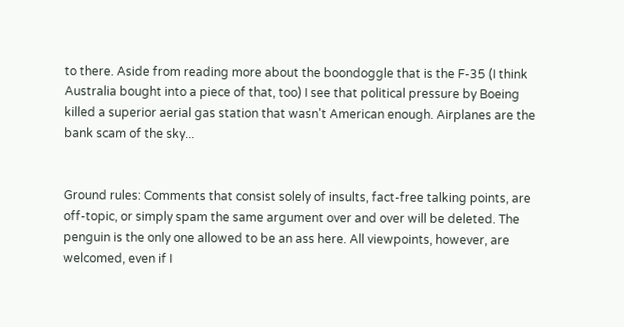to there. Aside from reading more about the boondoggle that is the F-35 (I think Australia bought into a piece of that, too) I see that political pressure by Boeing killed a superior aerial gas station that wasn't American enough. Airplanes are the bank scam of the sky...


Ground rules: Comments that consist solely of insults, fact-free talking points, are off-topic, or simply spam the same argument over and over will be deleted. The penguin is the only one allowed to be an ass here. All viewpoints, however, are welcomed, even if I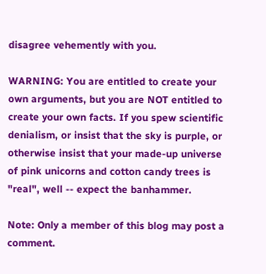disagree vehemently with you.

WARNING: You are entitled to create your own arguments, but you are NOT entitled to create your own facts. If you spew scientific denialism, or insist that the sky is purple, or otherwise insist that your made-up universe of pink unicorns and cotton candy trees is "real", well -- expect the banhammer.

Note: Only a member of this blog may post a comment.